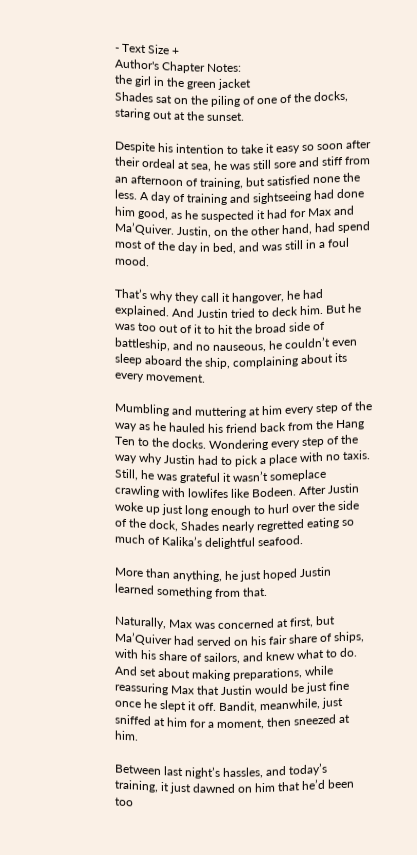- Text Size +
Author's Chapter Notes:
the girl in the green jacket
Shades sat on the piling of one of the docks, staring out at the sunset.

Despite his intention to take it easy so soon after their ordeal at sea, he was still sore and stiff from an afternoon of training, but satisfied none the less. A day of training and sightseeing had done him good, as he suspected it had for Max and Ma’Quiver. Justin, on the other hand, had spend most of the day in bed, and was still in a foul mood.

That’s why they call it hangover, he had explained. And Justin tried to deck him. But he was too out of it to hit the broad side of battleship, and no nauseous, he couldn’t even sleep aboard the ship, complaining about its every movement.

Mumbling and muttering at him every step of the way as he hauled his friend back from the Hang Ten to the docks. Wondering every step of the way why Justin had to pick a place with no taxis. Still, he was grateful it wasn’t someplace crawling with lowlifes like Bodeen. After Justin woke up just long enough to hurl over the side of the dock, Shades nearly regretted eating so much of Kalika’s delightful seafood.

More than anything, he just hoped Justin learned something from that.

Naturally, Max was concerned at first, but Ma’Quiver had served on his fair share of ships, with his share of sailors, and knew what to do. And set about making preparations, while reassuring Max that Justin would be just fine once he slept it off. Bandit, meanwhile, just sniffed at him for a moment, then sneezed at him.

Between last night’s hassles, and today’s training, it just dawned on him that he’d been too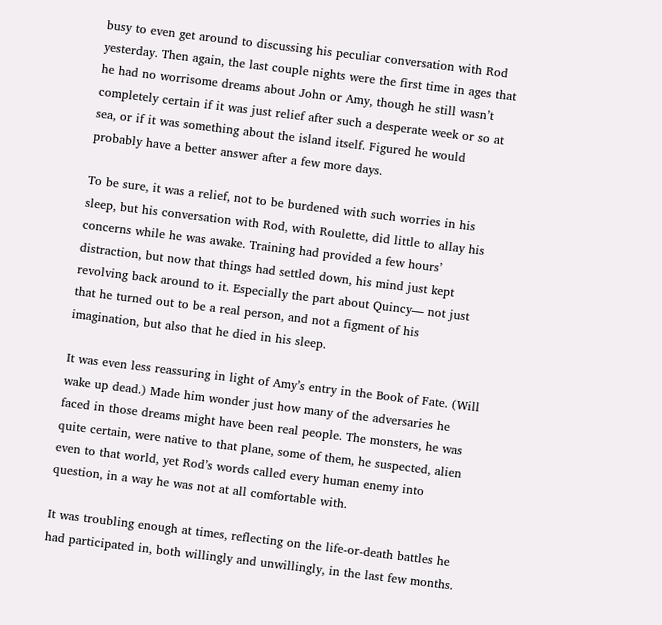busy to even get around to discussing his peculiar conversation with Rod yesterday. Then again, the last couple nights were the first time in ages that he had no worrisome dreams about John or Amy, though he still wasn’t completely certain if it was just relief after such a desperate week or so at sea, or if it was something about the island itself. Figured he would probably have a better answer after a few more days.

To be sure, it was a relief, not to be burdened with such worries in his sleep, but his conversation with Rod, with Roulette, did little to allay his concerns while he was awake. Training had provided a few hours’ distraction, but now that things had settled down, his mind just kept revolving back around to it. Especially the part about Quincy— not just that he turned out to be a real person, and not a figment of his imagination, but also that he died in his sleep.

It was even less reassuring in light of Amy’s entry in the Book of Fate. (Will wake up dead.) Made him wonder just how many of the adversaries he faced in those dreams might have been real people. The monsters, he was quite certain, were native to that plane, some of them, he suspected, alien even to that world, yet Rod’s words called every human enemy into question, in a way he was not at all comfortable with.

It was troubling enough at times, reflecting on the life-or-death battles he had participated in, both willingly and unwillingly, in the last few months.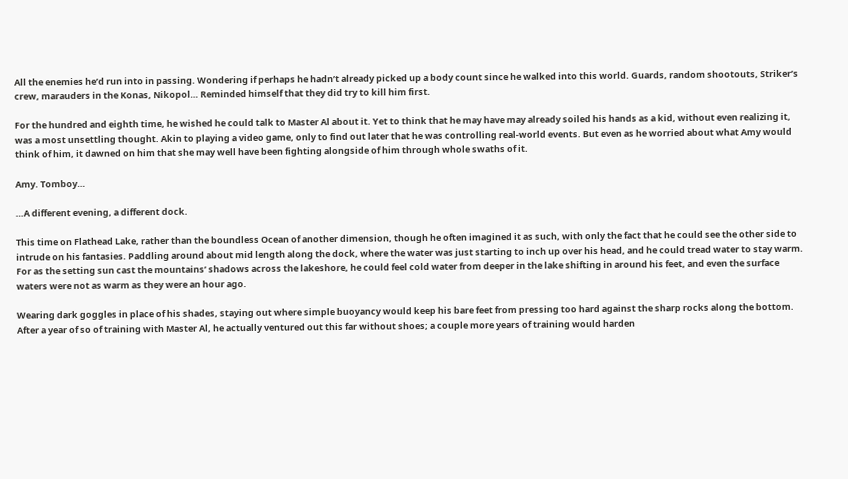All the enemies he’d run into in passing. Wondering if perhaps he hadn’t already picked up a body count since he walked into this world. Guards, random shootouts, Striker’s crew, marauders in the Konas, Nikopol… Reminded himself that they did try to kill him first.

For the hundred and eighth time, he wished he could talk to Master Al about it. Yet to think that he may have may already soiled his hands as a kid, without even realizing it, was a most unsettling thought. Akin to playing a video game, only to find out later that he was controlling real-world events. But even as he worried about what Amy would think of him, it dawned on him that she may well have been fighting alongside of him through whole swaths of it.

Amy. Tomboy…

…A different evening, a different dock.

This time on Flathead Lake, rather than the boundless Ocean of another dimension, though he often imagined it as such, with only the fact that he could see the other side to intrude on his fantasies. Paddling around about mid length along the dock, where the water was just starting to inch up over his head, and he could tread water to stay warm. For as the setting sun cast the mountains’ shadows across the lakeshore, he could feel cold water from deeper in the lake shifting in around his feet, and even the surface waters were not as warm as they were an hour ago.

Wearing dark goggles in place of his shades, staying out where simple buoyancy would keep his bare feet from pressing too hard against the sharp rocks along the bottom. After a year of so of training with Master Al, he actually ventured out this far without shoes; a couple more years of training would harden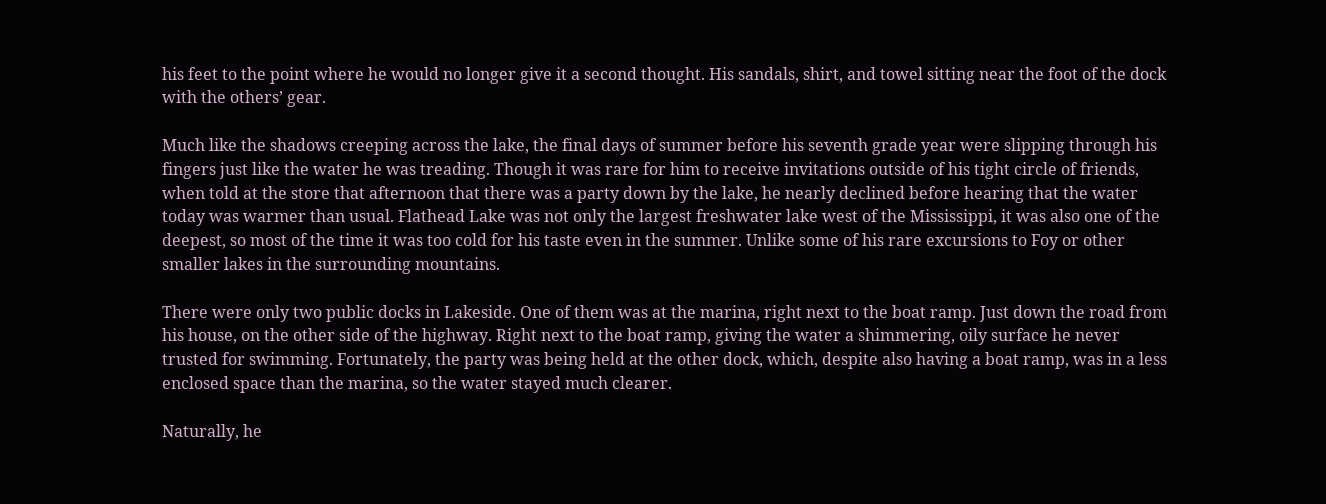his feet to the point where he would no longer give it a second thought. His sandals, shirt, and towel sitting near the foot of the dock with the others’ gear.

Much like the shadows creeping across the lake, the final days of summer before his seventh grade year were slipping through his fingers just like the water he was treading. Though it was rare for him to receive invitations outside of his tight circle of friends, when told at the store that afternoon that there was a party down by the lake, he nearly declined before hearing that the water today was warmer than usual. Flathead Lake was not only the largest freshwater lake west of the Mississippi, it was also one of the deepest, so most of the time it was too cold for his taste even in the summer. Unlike some of his rare excursions to Foy or other smaller lakes in the surrounding mountains.

There were only two public docks in Lakeside. One of them was at the marina, right next to the boat ramp. Just down the road from his house, on the other side of the highway. Right next to the boat ramp, giving the water a shimmering, oily surface he never trusted for swimming. Fortunately, the party was being held at the other dock, which, despite also having a boat ramp, was in a less enclosed space than the marina, so the water stayed much clearer.

Naturally, he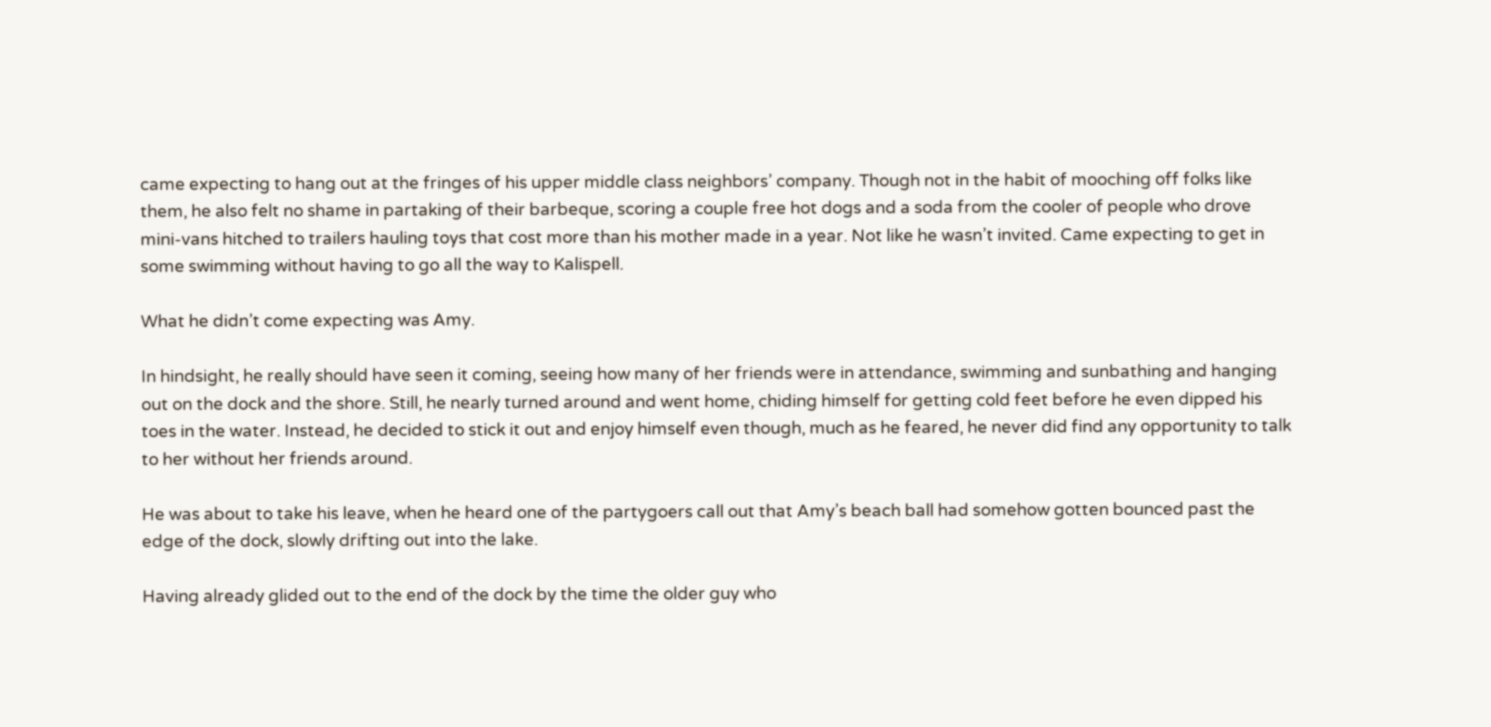came expecting to hang out at the fringes of his upper middle class neighbors’ company. Though not in the habit of mooching off folks like them, he also felt no shame in partaking of their barbeque, scoring a couple free hot dogs and a soda from the cooler of people who drove mini-vans hitched to trailers hauling toys that cost more than his mother made in a year. Not like he wasn’t invited. Came expecting to get in some swimming without having to go all the way to Kalispell.

What he didn’t come expecting was Amy.

In hindsight, he really should have seen it coming, seeing how many of her friends were in attendance, swimming and sunbathing and hanging out on the dock and the shore. Still, he nearly turned around and went home, chiding himself for getting cold feet before he even dipped his toes in the water. Instead, he decided to stick it out and enjoy himself even though, much as he feared, he never did find any opportunity to talk to her without her friends around.

He was about to take his leave, when he heard one of the partygoers call out that Amy’s beach ball had somehow gotten bounced past the edge of the dock, slowly drifting out into the lake.

Having already glided out to the end of the dock by the time the older guy who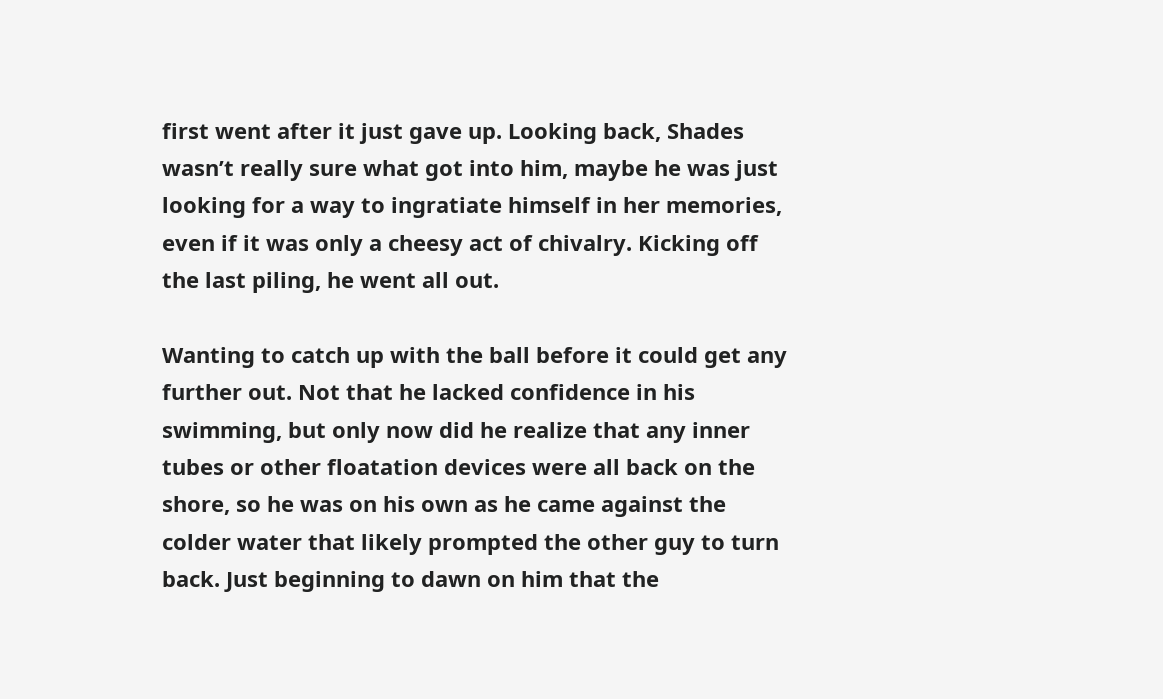first went after it just gave up. Looking back, Shades wasn’t really sure what got into him, maybe he was just looking for a way to ingratiate himself in her memories, even if it was only a cheesy act of chivalry. Kicking off the last piling, he went all out.

Wanting to catch up with the ball before it could get any further out. Not that he lacked confidence in his swimming, but only now did he realize that any inner tubes or other floatation devices were all back on the shore, so he was on his own as he came against the colder water that likely prompted the other guy to turn back. Just beginning to dawn on him that the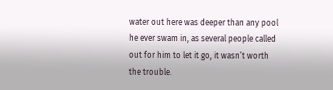water out here was deeper than any pool he ever swam in, as several people called out for him to let it go, it wasn’t worth the trouble.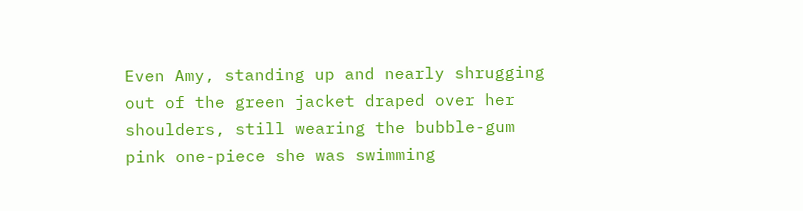Even Amy, standing up and nearly shrugging out of the green jacket draped over her shoulders, still wearing the bubble-gum pink one-piece she was swimming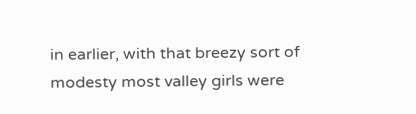in earlier, with that breezy sort of modesty most valley girls were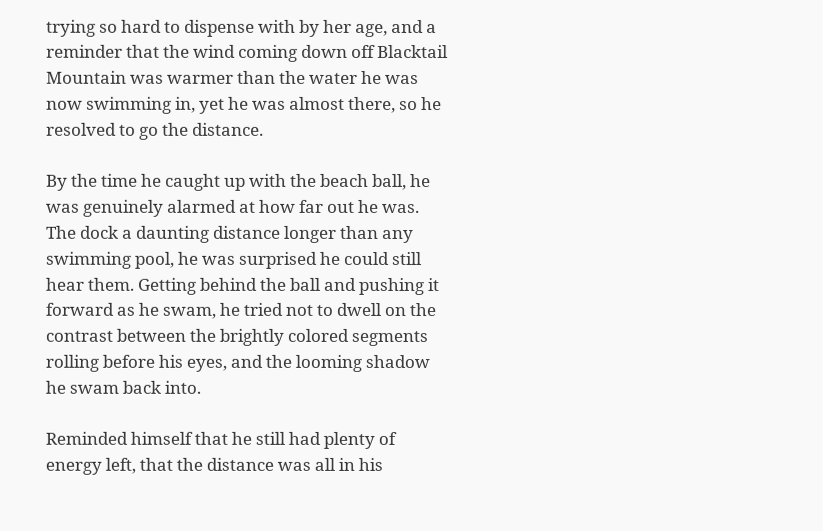trying so hard to dispense with by her age, and a reminder that the wind coming down off Blacktail Mountain was warmer than the water he was now swimming in, yet he was almost there, so he resolved to go the distance.

By the time he caught up with the beach ball, he was genuinely alarmed at how far out he was. The dock a daunting distance longer than any swimming pool, he was surprised he could still hear them. Getting behind the ball and pushing it forward as he swam, he tried not to dwell on the contrast between the brightly colored segments rolling before his eyes, and the looming shadow he swam back into.

Reminded himself that he still had plenty of energy left, that the distance was all in his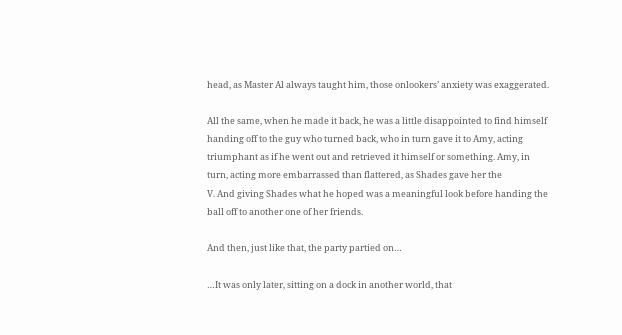head, as Master Al always taught him, those onlookers’ anxiety was exaggerated.

All the same, when he made it back, he was a little disappointed to find himself handing off to the guy who turned back, who in turn gave it to Amy, acting triumphant as if he went out and retrieved it himself or something. Amy, in turn, acting more embarrassed than flattered, as Shades gave her the
V. And giving Shades what he hoped was a meaningful look before handing the ball off to another one of her friends.

And then, just like that, the party partied on…

…It was only later, sitting on a dock in another world, that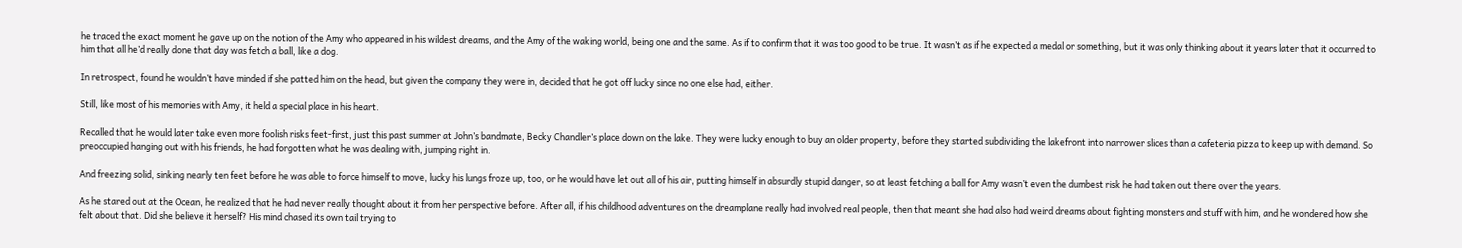he traced the exact moment he gave up on the notion of the Amy who appeared in his wildest dreams, and the Amy of the waking world, being one and the same. As if to confirm that it was too good to be true. It wasn’t as if he expected a medal or something, but it was only thinking about it years later that it occurred to him that all he’d really done that day was fetch a ball, like a dog.

In retrospect, found he wouldn’t have minded if she patted him on the head, but given the company they were in, decided that he got off lucky since no one else had, either.

Still, like most of his memories with Amy, it held a special place in his heart.

Recalled that he would later take even more foolish risks feet-first, just this past summer at John’s bandmate, Becky Chandler’s place down on the lake. They were lucky enough to buy an older property, before they started subdividing the lakefront into narrower slices than a cafeteria pizza to keep up with demand. So preoccupied hanging out with his friends, he had forgotten what he was dealing with, jumping right in.

And freezing solid, sinking nearly ten feet before he was able to force himself to move, lucky his lungs froze up, too, or he would have let out all of his air, putting himself in absurdly stupid danger, so at least fetching a ball for Amy wasn’t even the dumbest risk he had taken out there over the years.

As he stared out at the Ocean, he realized that he had never really thought about it from her perspective before. After all, if his childhood adventures on the dreamplane really had involved real people, then that meant she had also had weird dreams about fighting monsters and stuff with him, and he wondered how she felt about that. Did she believe it herself? His mind chased its own tail trying to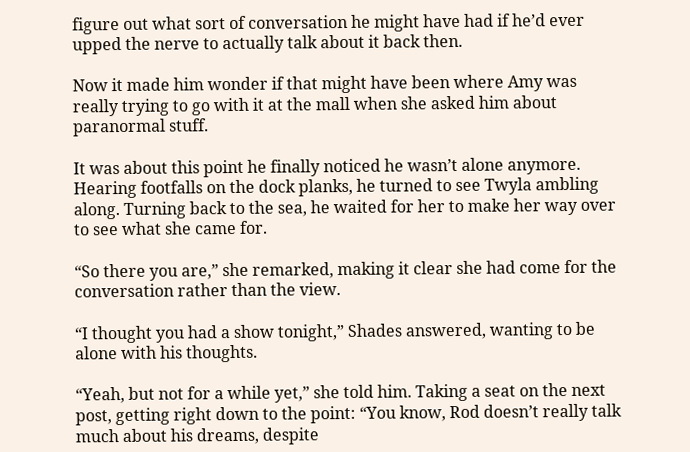figure out what sort of conversation he might have had if he’d ever upped the nerve to actually talk about it back then.

Now it made him wonder if that might have been where Amy was really trying to go with it at the mall when she asked him about paranormal stuff.

It was about this point he finally noticed he wasn’t alone anymore. Hearing footfalls on the dock planks, he turned to see Twyla ambling along. Turning back to the sea, he waited for her to make her way over to see what she came for.

“So there you are,” she remarked, making it clear she had come for the conversation rather than the view.

“I thought you had a show tonight,” Shades answered, wanting to be alone with his thoughts.

“Yeah, but not for a while yet,” she told him. Taking a seat on the next post, getting right down to the point: “You know, Rod doesn’t really talk much about his dreams, despite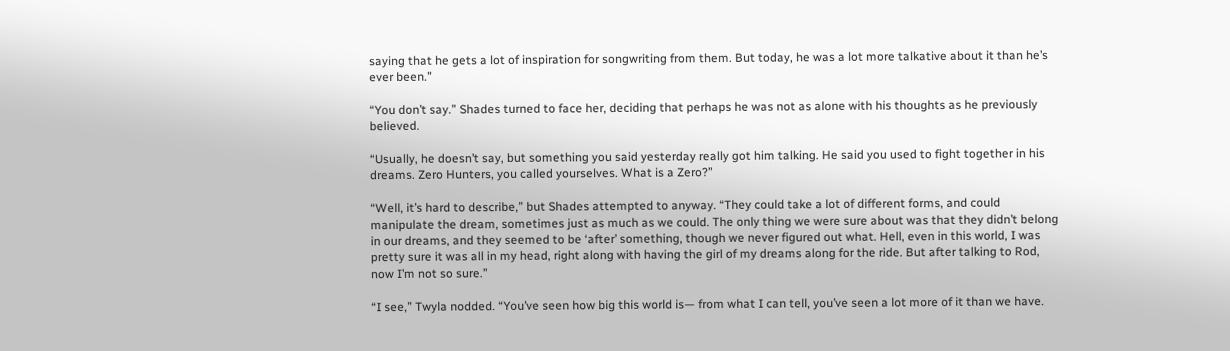saying that he gets a lot of inspiration for songwriting from them. But today, he was a lot more talkative about it than he’s ever been.”

“You don’t say.” Shades turned to face her, deciding that perhaps he was not as alone with his thoughts as he previously believed.

“Usually, he doesn’t say, but something you said yesterday really got him talking. He said you used to fight together in his dreams. Zero Hunters, you called yourselves. What is a Zero?”

“Well, it’s hard to describe,” but Shades attempted to anyway. “They could take a lot of different forms, and could manipulate the dream, sometimes just as much as we could. The only thing we were sure about was that they didn’t belong in our dreams, and they seemed to be ‘after’ something, though we never figured out what. Hell, even in this world, I was pretty sure it was all in my head, right along with having the girl of my dreams along for the ride. But after talking to Rod, now I’m not so sure.”

“I see,” Twyla nodded. “You’ve seen how big this world is— from what I can tell, you’ve seen a lot more of it than we have.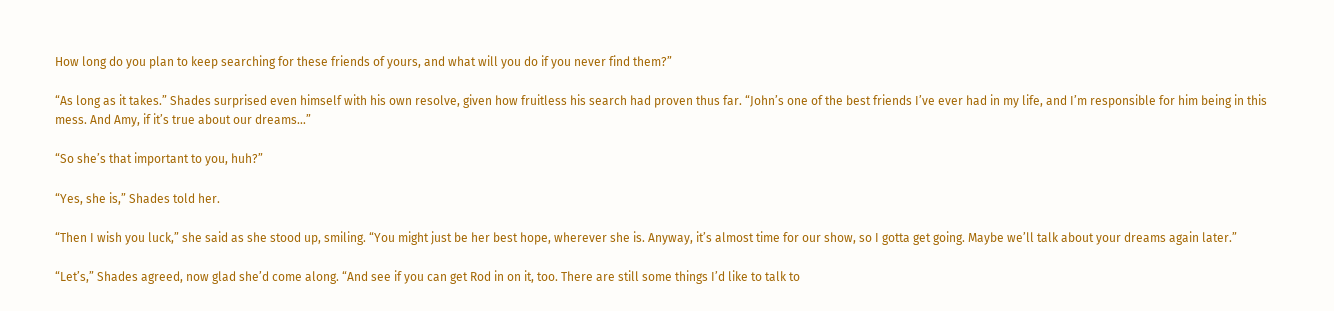How long do you plan to keep searching for these friends of yours, and what will you do if you never find them?”

“As long as it takes.” Shades surprised even himself with his own resolve, given how fruitless his search had proven thus far. “John’s one of the best friends I’ve ever had in my life, and I’m responsible for him being in this mess. And Amy, if it’s true about our dreams…”

“So she’s that important to you, huh?”

“Yes, she is,” Shades told her.

“Then I wish you luck,” she said as she stood up, smiling. “You might just be her best hope, wherever she is. Anyway, it’s almost time for our show, so I gotta get going. Maybe we’ll talk about your dreams again later.”

“Let’s,” Shades agreed, now glad she’d come along. “And see if you can get Rod in on it, too. There are still some things I’d like to talk to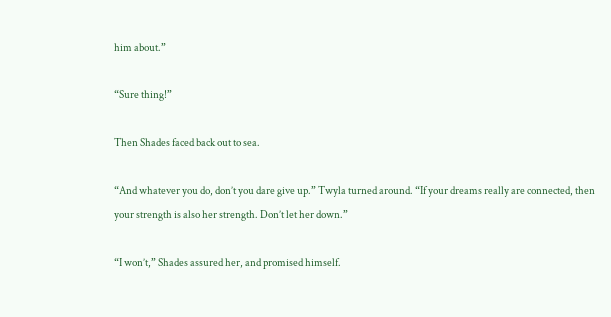him about.”

“Sure thing!”

Then Shades faced back out to sea.

“And whatever you do, don’t you dare give up.” Twyla turned around. “If your dreams really are connected, then your strength is also her strength. Don’t let her down.”

“I won’t,” Shades assured her, and promised himself.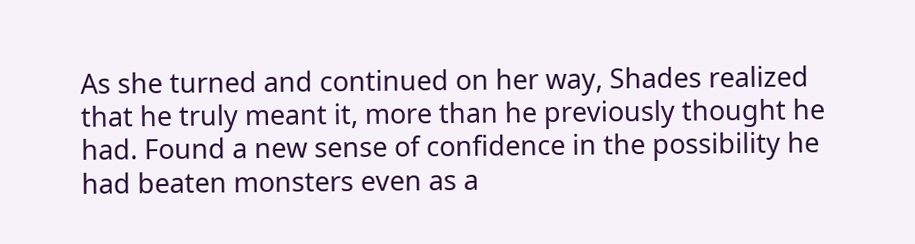As she turned and continued on her way, Shades realized that he truly meant it, more than he previously thought he had. Found a new sense of confidence in the possibility he had beaten monsters even as a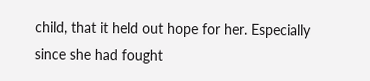child, that it held out hope for her. Especially since she had fought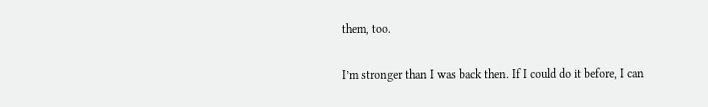them, too.

I’m stronger than I was back then. If I could do it before, I can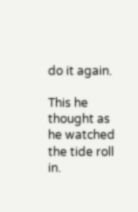do it again.

This he thought as he watched the tide roll in.